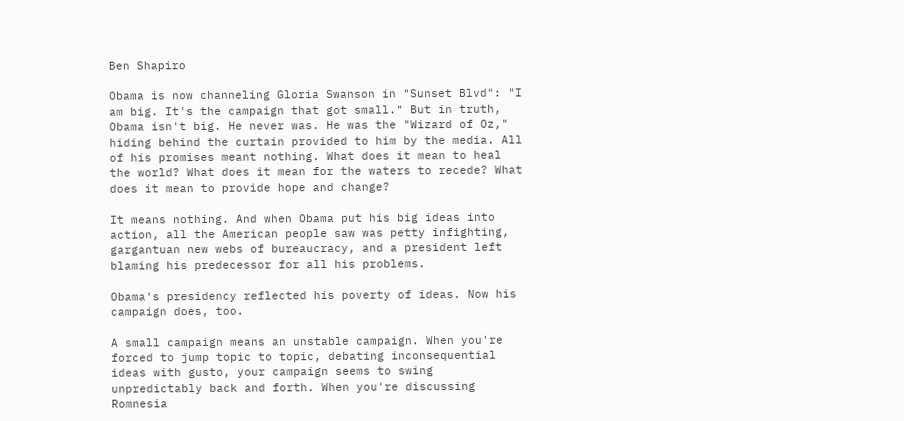Ben Shapiro

Obama is now channeling Gloria Swanson in "Sunset Blvd": "I am big. It's the campaign that got small." But in truth, Obama isn't big. He never was. He was the "Wizard of Oz," hiding behind the curtain provided to him by the media. All of his promises meant nothing. What does it mean to heal the world? What does it mean for the waters to recede? What does it mean to provide hope and change?

It means nothing. And when Obama put his big ideas into action, all the American people saw was petty infighting, gargantuan new webs of bureaucracy, and a president left blaming his predecessor for all his problems.

Obama's presidency reflected his poverty of ideas. Now his campaign does, too.

A small campaign means an unstable campaign. When you're forced to jump topic to topic, debating inconsequential ideas with gusto, your campaign seems to swing unpredictably back and forth. When you're discussing Romnesia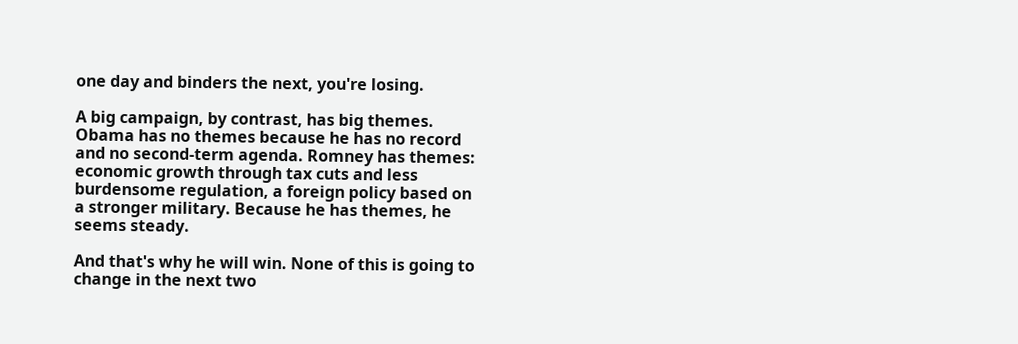one day and binders the next, you're losing.

A big campaign, by contrast, has big themes. Obama has no themes because he has no record and no second-term agenda. Romney has themes: economic growth through tax cuts and less burdensome regulation, a foreign policy based on a stronger military. Because he has themes, he seems steady.

And that's why he will win. None of this is going to change in the next two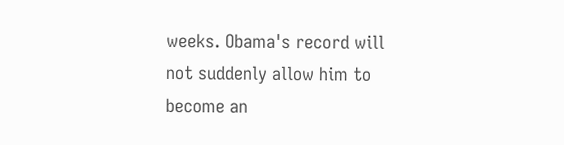weeks. Obama's record will not suddenly allow him to become an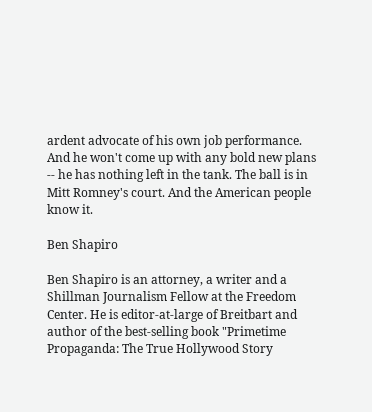ardent advocate of his own job performance. And he won't come up with any bold new plans -- he has nothing left in the tank. The ball is in Mitt Romney's court. And the American people know it.

Ben Shapiro

Ben Shapiro is an attorney, a writer and a Shillman Journalism Fellow at the Freedom Center. He is editor-at-large of Breitbart and author of the best-selling book "Primetime Propaganda: The True Hollywood Story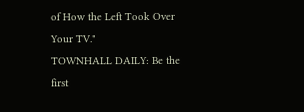of How the Left Took Over Your TV."
TOWNHALL DAILY: Be the first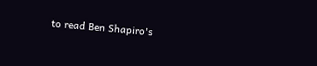to read Ben Shapiro's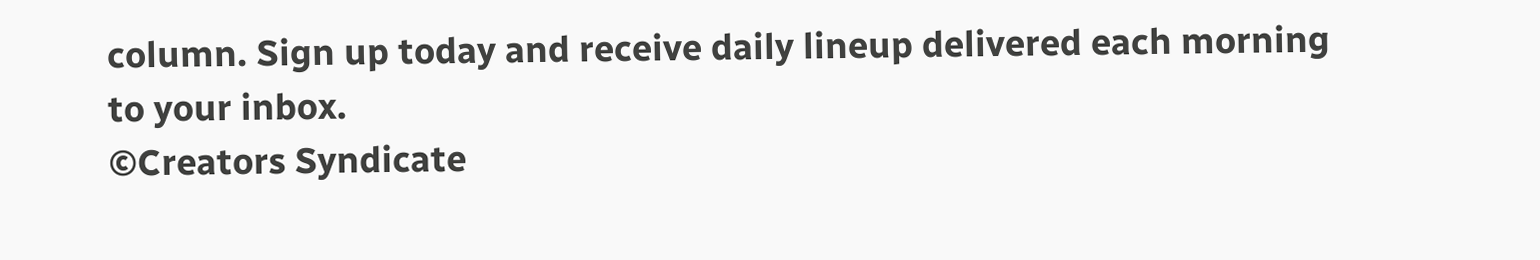column. Sign up today and receive daily lineup delivered each morning to your inbox.
©Creators Syndicate